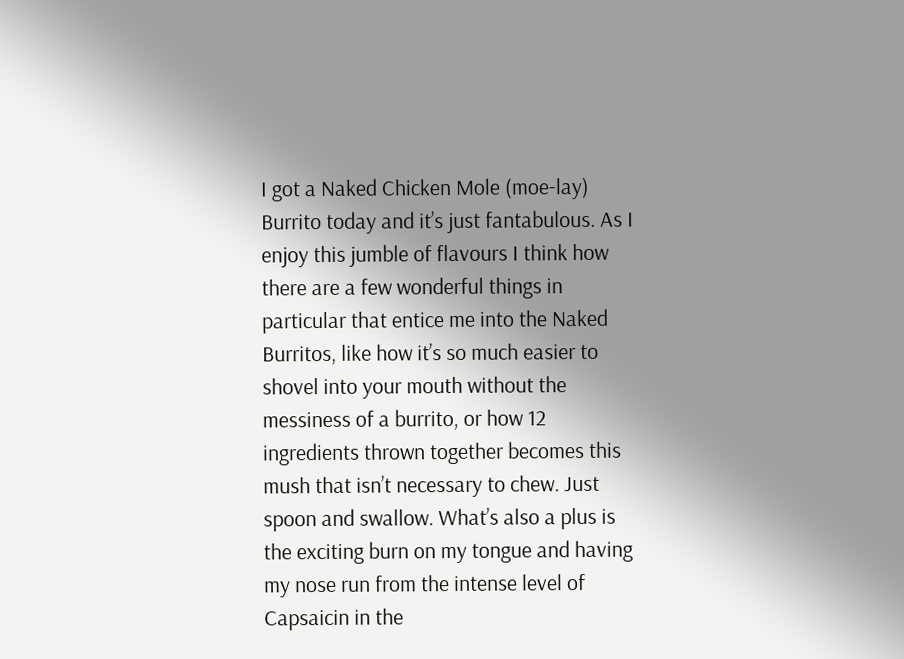I got a Naked Chicken Mole (moe-lay) Burrito today and it’s just fantabulous. As I enjoy this jumble of flavours I think how there are a few wonderful things in particular that entice me into the Naked Burritos, like how it’s so much easier to shovel into your mouth without the messiness of a burrito, or how 12 ingredients thrown together becomes this mush that isn’t necessary to chew. Just spoon and swallow. What’s also a plus is the exciting burn on my tongue and having my nose run from the intense level of Capsaicin in the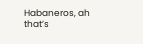Habaneros, ah that’s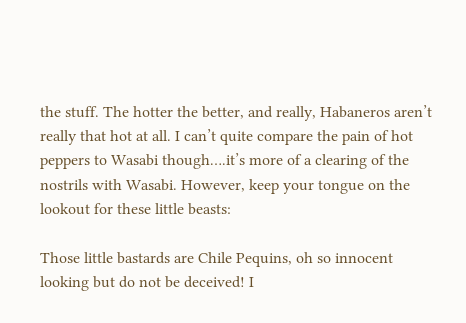the stuff. The hotter the better, and really, Habaneros aren’t really that hot at all. I can’t quite compare the pain of hot peppers to Wasabi though….it’s more of a clearing of the nostrils with Wasabi. However, keep your tongue on the lookout for these little beasts:

Those little bastards are Chile Pequins, oh so innocent looking but do not be deceived! I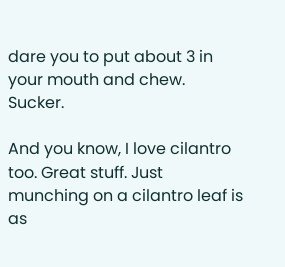dare you to put about 3 in your mouth and chew.  Sucker.

And you know, I love cilantro too. Great stuff. Just munching on a cilantro leaf is as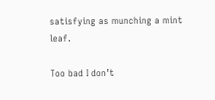satisfying as munching a mint leaf.

Too bad I don’t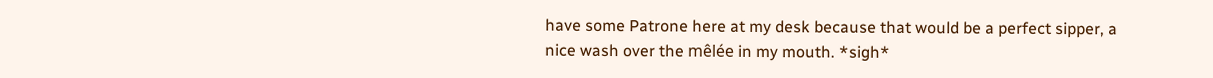have some Patrone here at my desk because that would be a perfect sipper, a nice wash over the mêlée in my mouth. *sigh*